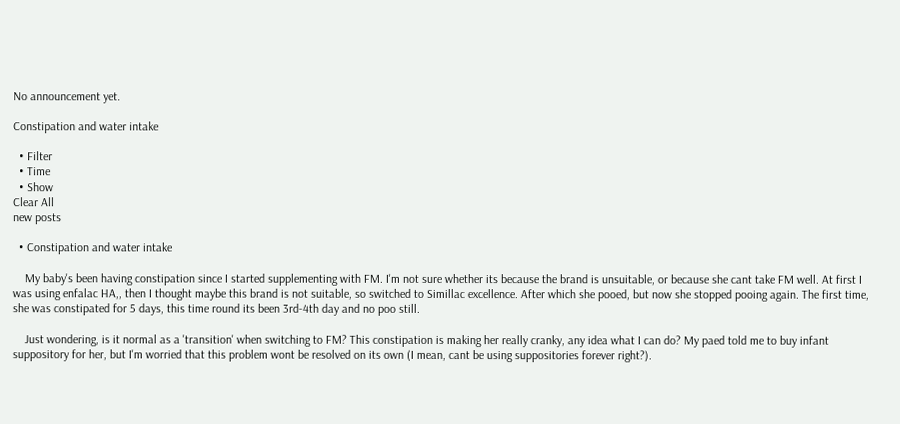No announcement yet.

Constipation and water intake

  • Filter
  • Time
  • Show
Clear All
new posts

  • Constipation and water intake

    My baby's been having constipation since I started supplementing with FM. I'm not sure whether its because the brand is unsuitable, or because she cant take FM well. At first I was using enfalac HA,, then I thought maybe this brand is not suitable, so switched to Simillac excellence. After which she pooed, but now she stopped pooing again. The first time, she was constipated for 5 days, this time round its been 3rd-4th day and no poo still.

    Just wondering, is it normal as a 'transition' when switching to FM? This constipation is making her really cranky, any idea what I can do? My paed told me to buy infant suppository for her, but I'm worried that this problem wont be resolved on its own (I mean, cant be using suppositories forever right?).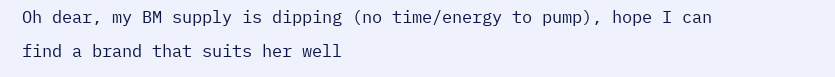Oh dear, my BM supply is dipping (no time/energy to pump), hope I can find a brand that suits her well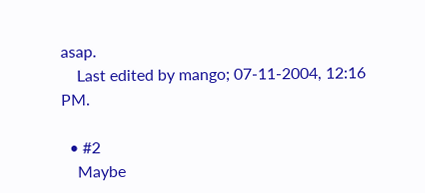asap.
    Last edited by mango; 07-11-2004, 12:16 PM.

  • #2
    Maybe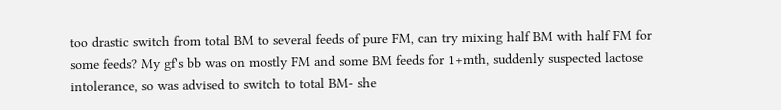too drastic switch from total BM to several feeds of pure FM, can try mixing half BM with half FM for some feeds? My gf's bb was on mostly FM and some BM feeds for 1+mth, suddenly suspected lactose intolerance, so was advised to switch to total BM- she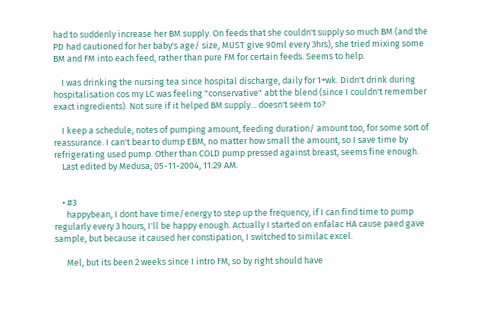had to suddenly increase her BM supply. On feeds that she couldn't supply so much BM (and the PD had cautioned for her baby's age/ size, MUST give 90ml every 3hrs), she tried mixing some BM and FM into each feed, rather than pure FM for certain feeds. Seems to help.

    I was drinking the nursing tea since hospital discharge, daily for 1+wk. Didn't drink during hospitalisation cos my LC was feeling "conservative" abt the blend (since I couldn't remember exact ingredients). Not sure if it helped BM supply... doesn't seem to?

    I keep a schedule, notes of pumping amount, feeding duration/ amount too, for some sort of reassurance. I can't bear to dump EBM, no matter how small the amount, so I save time by refrigerating used pump. Other than COLD pump pressed against breast, seems fine enough.
    Last edited by Medusa; 05-11-2004, 11:29 AM.


    • #3
      happybean, I dont have time/energy to step up the frequency, if I can find time to pump regularly every 3 hours, I'll be happy enough. Actually I started on enfalac HA cause paed gave sample, but because it caused her constipation, I switched to similac excel.

      Mel, but its been 2 weeks since I intro FM, so by right should have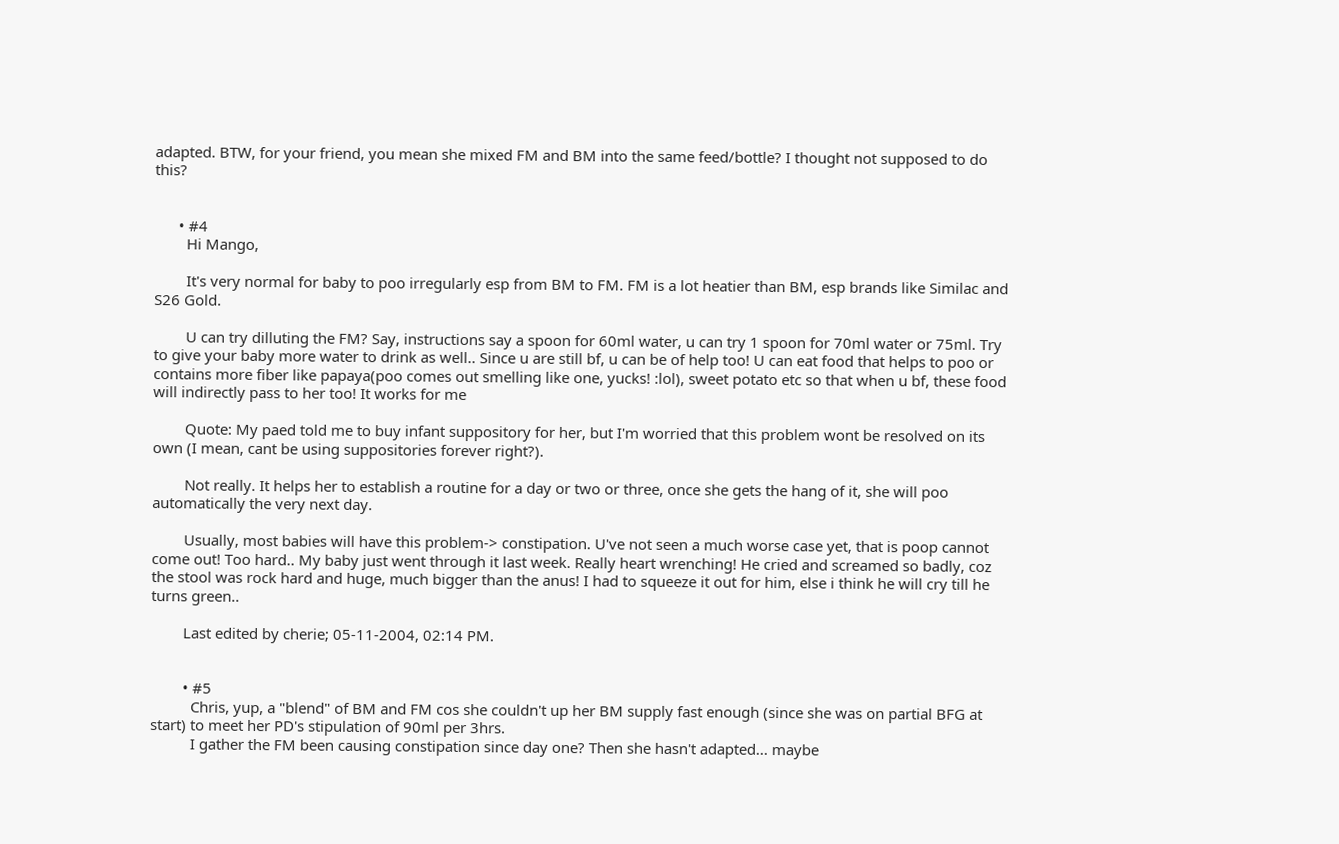adapted. BTW, for your friend, you mean she mixed FM and BM into the same feed/bottle? I thought not supposed to do this?


      • #4
        Hi Mango,

        It's very normal for baby to poo irregularly esp from BM to FM. FM is a lot heatier than BM, esp brands like Similac and S26 Gold.

        U can try dilluting the FM? Say, instructions say a spoon for 60ml water, u can try 1 spoon for 70ml water or 75ml. Try to give your baby more water to drink as well.. Since u are still bf, u can be of help too! U can eat food that helps to poo or contains more fiber like papaya(poo comes out smelling like one, yucks! :lol), sweet potato etc so that when u bf, these food will indirectly pass to her too! It works for me

        Quote: My paed told me to buy infant suppository for her, but I'm worried that this problem wont be resolved on its own (I mean, cant be using suppositories forever right?).

        Not really. It helps her to establish a routine for a day or two or three, once she gets the hang of it, she will poo automatically the very next day.

        Usually, most babies will have this problem-> constipation. U've not seen a much worse case yet, that is poop cannot come out! Too hard.. My baby just went through it last week. Really heart wrenching! He cried and screamed so badly, coz the stool was rock hard and huge, much bigger than the anus! I had to squeeze it out for him, else i think he will cry till he turns green..

        Last edited by cherie; 05-11-2004, 02:14 PM.


        • #5
          Chris, yup, a "blend" of BM and FM cos she couldn't up her BM supply fast enough (since she was on partial BFG at start) to meet her PD's stipulation of 90ml per 3hrs.
          I gather the FM been causing constipation since day one? Then she hasn't adapted... maybe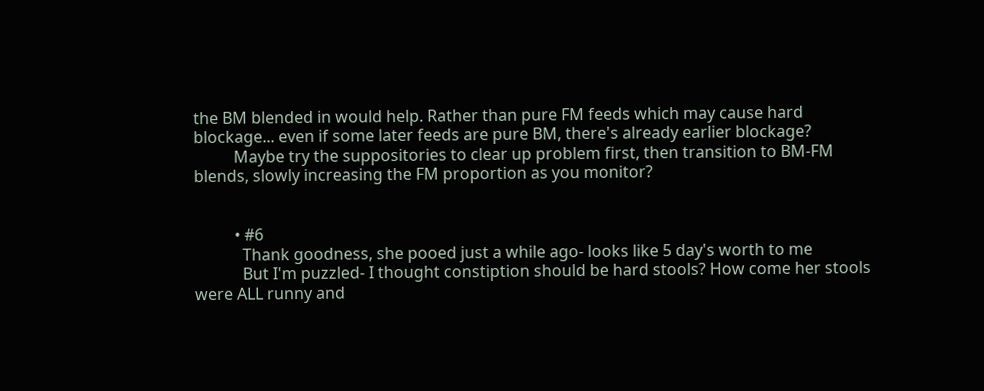the BM blended in would help. Rather than pure FM feeds which may cause hard blockage... even if some later feeds are pure BM, there's already earlier blockage?
          Maybe try the suppositories to clear up problem first, then transition to BM-FM blends, slowly increasing the FM proportion as you monitor?


          • #6
            Thank goodness, she pooed just a while ago- looks like 5 day's worth to me
            But I'm puzzled- I thought constiption should be hard stools? How come her stools were ALL runny and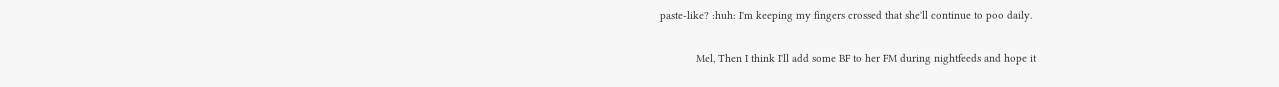paste-like? :huh: I'm keeping my fingers crossed that she'll continue to poo daily.

            Mel, Then I think I'll add some BF to her FM during nightfeeds and hope it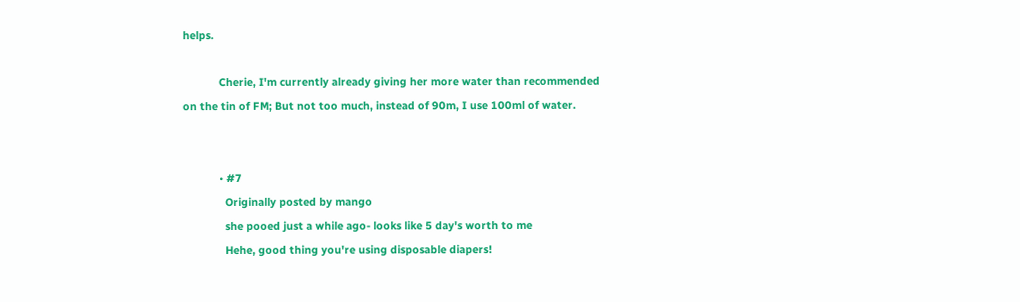helps.

            Cherie, I'm currently already giving her more water than recommended on the tin of FM; But not too much, instead of 90m, I use 100ml of water.


            • #7
              Originally posted by mango
              she pooed just a while ago- looks like 5 day's worth to me
              Hehe, good thing you're using disposable diapers!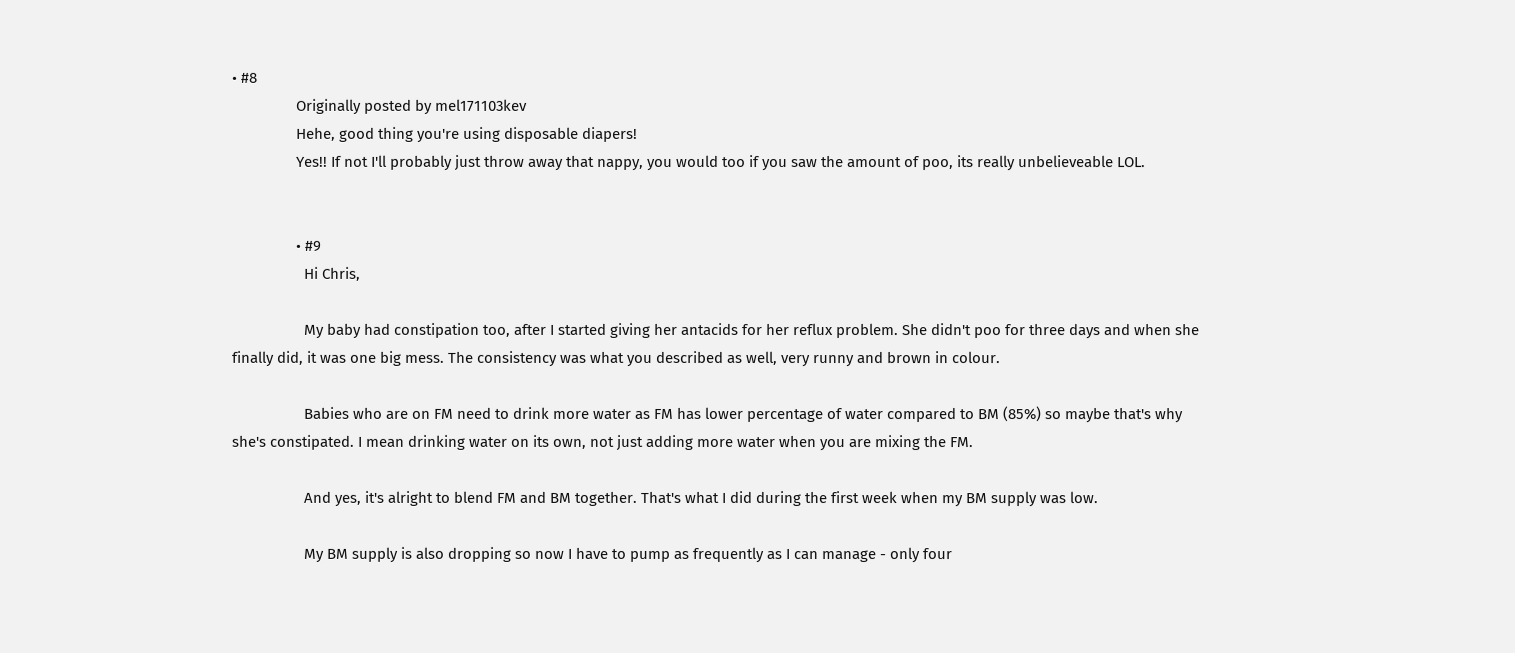• #8
                Originally posted by mel171103kev
                Hehe, good thing you're using disposable diapers!
                Yes!! If not I'll probably just throw away that nappy, you would too if you saw the amount of poo, its really unbelieveable LOL.


                • #9
                  Hi Chris,

                  My baby had constipation too, after I started giving her antacids for her reflux problem. She didn't poo for three days and when she finally did, it was one big mess. The consistency was what you described as well, very runny and brown in colour.

                  Babies who are on FM need to drink more water as FM has lower percentage of water compared to BM (85%) so maybe that's why she's constipated. I mean drinking water on its own, not just adding more water when you are mixing the FM.

                  And yes, it's alright to blend FM and BM together. That's what I did during the first week when my BM supply was low.

                  My BM supply is also dropping so now I have to pump as frequently as I can manage - only four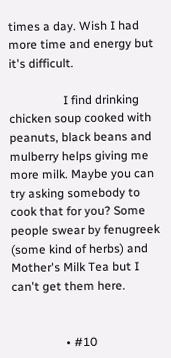times a day. Wish I had more time and energy but it's difficult.

                  I find drinking chicken soup cooked with peanuts, black beans and mulberry helps giving me more milk. Maybe you can try asking somebody to cook that for you? Some people swear by fenugreek (some kind of herbs) and Mother's Milk Tea but I can't get them here.


                  • #10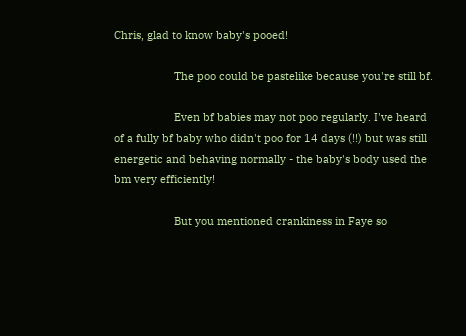Chris, glad to know baby's pooed!

                    The poo could be pastelike because you're still bf.

                    Even bf babies may not poo regularly. I've heard of a fully bf baby who didn't poo for 14 days (!!) but was still energetic and behaving normally - the baby's body used the bm very efficiently!

                    But you mentioned crankiness in Faye so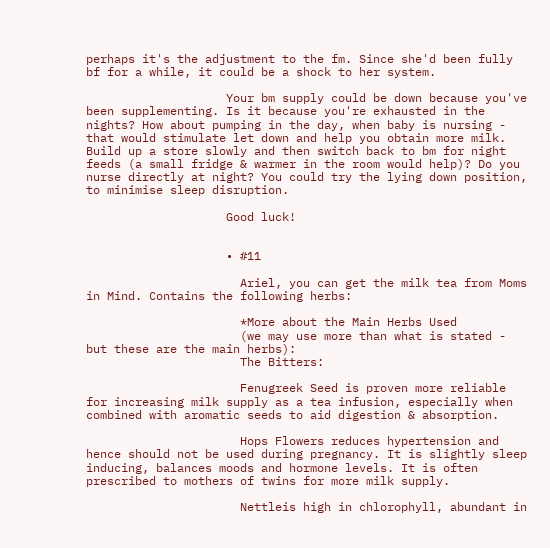perhaps it's the adjustment to the fm. Since she'd been fully bf for a while, it could be a shock to her system.

                    Your bm supply could be down because you've been supplementing. Is it because you're exhausted in the nights? How about pumping in the day, when baby is nursing - that would stimulate let down and help you obtain more milk. Build up a store slowly and then switch back to bm for night feeds (a small fridge & warmer in the room would help)? Do you nurse directly at night? You could try the lying down position, to minimise sleep disruption.

                    Good luck!


                    • #11

                      Ariel, you can get the milk tea from Moms in Mind. Contains the following herbs:

                      *More about the Main Herbs Used
                      (we may use more than what is stated - but these are the main herbs):
                      The Bitters:

                      Fenugreek Seed is proven more reliable for increasing milk supply as a tea infusion, especially when combined with aromatic seeds to aid digestion & absorption.

                      Hops Flowers reduces hypertension and hence should not be used during pregnancy. It is slightly sleep inducing, balances moods and hormone levels. It is often prescribed to mothers of twins for more milk supply.

                      Nettleis high in chlorophyll, abundant in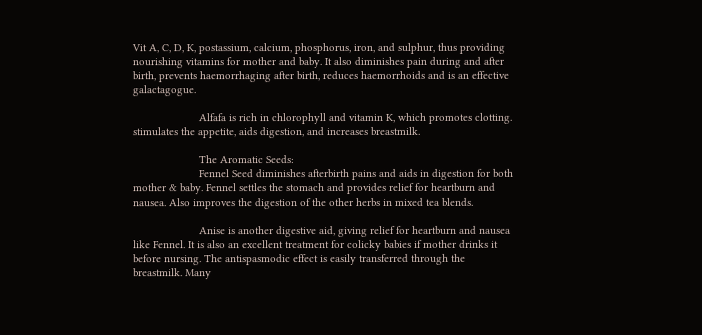Vit A, C, D, K, postassium, calcium, phosphorus, iron, and sulphur, thus providing nourishing vitamins for mother and baby. It also diminishes pain during and after birth, prevents haemorrhaging after birth, reduces haemorrhoids and is an effective galactagogue.

                      Alfafa is rich in chlorophyll and vitamin K, which promotes clotting. stimulates the appetite, aids digestion, and increases breastmilk.

                      The Aromatic Seeds:
                      Fennel Seed diminishes afterbirth pains and aids in digestion for both mother & baby. Fennel settles the stomach and provides relief for heartburn and nausea. Also improves the digestion of the other herbs in mixed tea blends.

                      Anise is another digestive aid, giving relief for heartburn and nausea like Fennel. It is also an excellent treatment for colicky babies if mother drinks it before nursing. The antispasmodic effect is easily transferred through the breastmilk. Many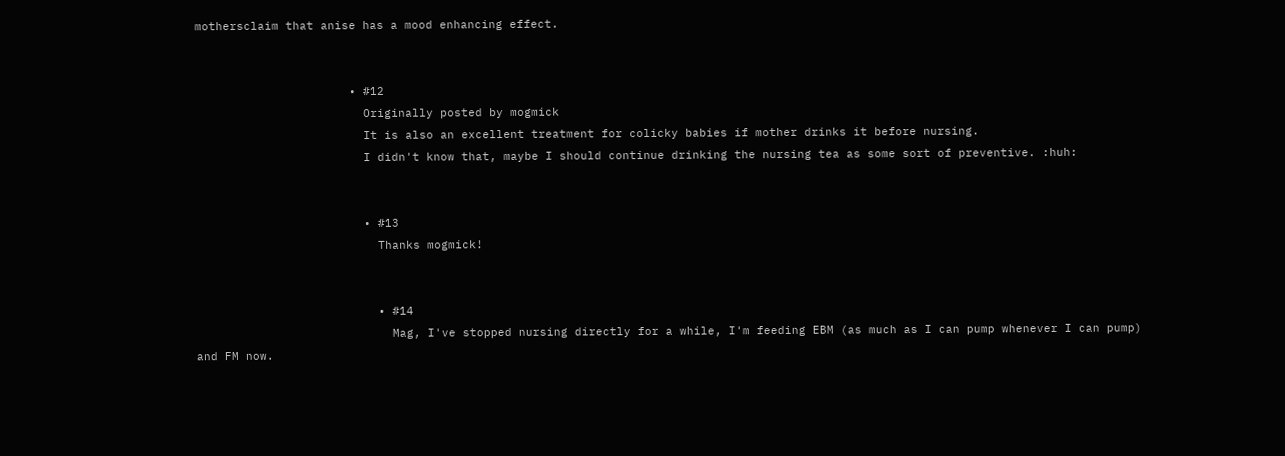mothersclaim that anise has a mood enhancing effect.


                      • #12
                        Originally posted by mogmick
                        It is also an excellent treatment for colicky babies if mother drinks it before nursing.
                        I didn't know that, maybe I should continue drinking the nursing tea as some sort of preventive. :huh:


                        • #13
                          Thanks mogmick!


                          • #14
                            Mag, I've stopped nursing directly for a while, I'm feeding EBM (as much as I can pump whenever I can pump) and FM now.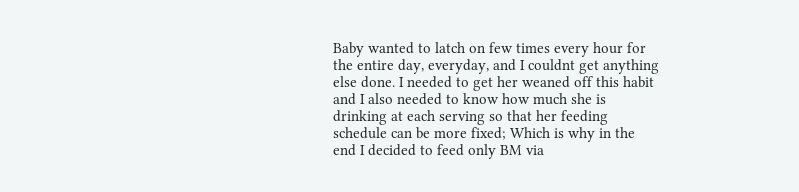Baby wanted to latch on few times every hour for the entire day, everyday, and I couldnt get anything else done. I needed to get her weaned off this habit and I also needed to know how much she is drinking at each serving so that her feeding schedule can be more fixed; Which is why in the end I decided to feed only BM via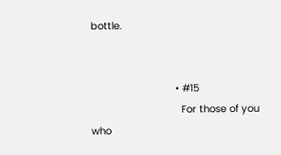bottle.


                            • #15
                              For those of you who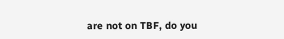are not on TBF, do you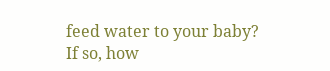feed water to your baby? If so, how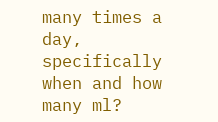many times a day, specifically when and how many ml?